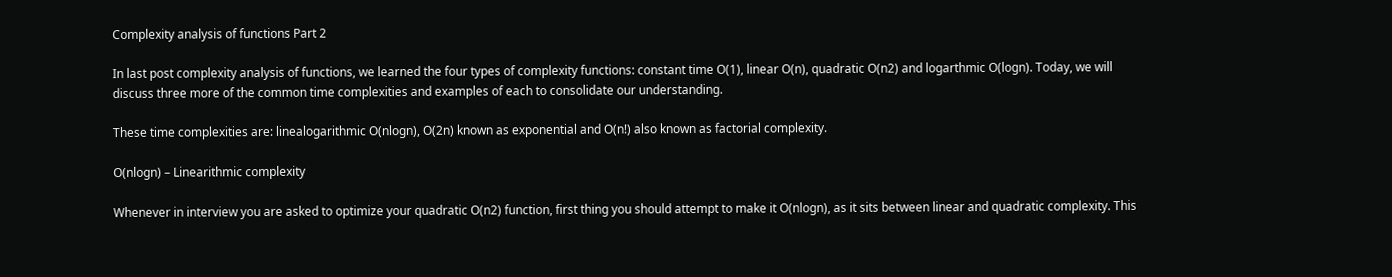Complexity analysis of functions Part 2

In last post complexity analysis of functions, we learned the four types of complexity functions: constant time O(1), linear O(n), quadratic O(n2) and logarthmic O(logn). Today, we will discuss three more of the common time complexities and examples of each to consolidate our understanding.

These time complexities are: linealogarithmic O(nlogn), O(2n) known as exponential and O(n!) also known as factorial complexity.

O(nlogn) – Linearithmic complexity

Whenever in interview you are asked to optimize your quadratic O(n2) function, first thing you should attempt to make it O(nlogn), as it sits between linear and quadratic complexity. This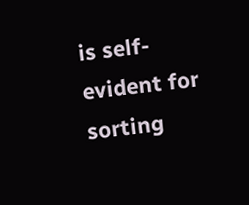is self-evident for sorting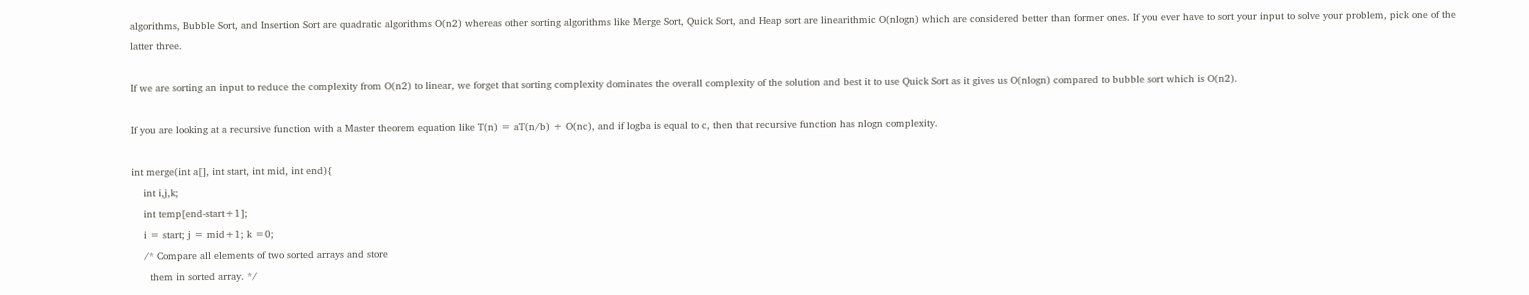algorithms, Bubble Sort, and Insertion Sort are quadratic algorithms O(n2) whereas other sorting algorithms like Merge Sort, Quick Sort, and Heap sort are linearithmic O(nlogn) which are considered better than former ones. If you ever have to sort your input to solve your problem, pick one of the latter three.

If we are sorting an input to reduce the complexity from O(n2) to linear, we forget that sorting complexity dominates the overall complexity of the solution and best it to use Quick Sort as it gives us O(nlogn) compared to bubble sort which is O(n2).

If you are looking at a recursive function with a Master theorem equation like T(n) = aT(n/b) + O(nc), and if logba is equal to c, then that recursive function has nlogn complexity.

int merge(int a[], int start, int mid, int end){
    int i,j,k;
    int temp[end-start+1];
    i = start; j = mid+1; k =0;
    /* Compare all elements of two sorted arrays and store
      them in sorted array. */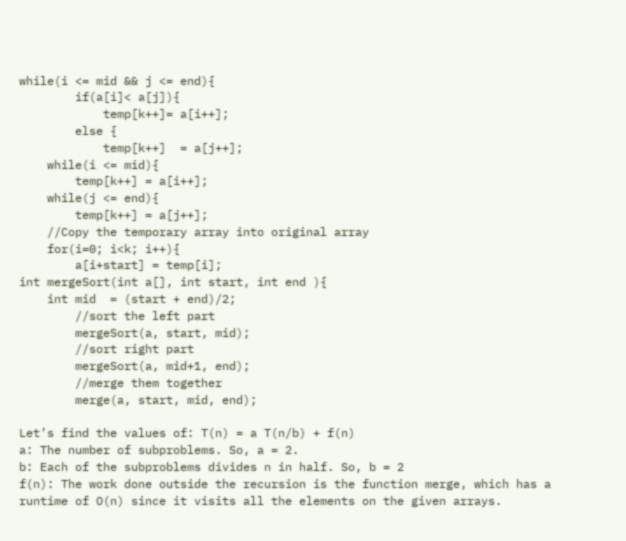while(i <= mid && j <= end){
        if(a[i]< a[j]){
            temp[k++]= a[i++];
        else {
            temp[k++]  = a[j++];
    while(i <= mid){
        temp[k++] = a[i++];
    while(j <= end){
        temp[k++] = a[j++];
    //Copy the temporary array into original array
    for(i=0; i<k; i++){
        a[i+start] = temp[i];
int mergeSort(int a[], int start, int end ){
    int mid  = (start + end)/2;
        //sort the left part
        mergeSort(a, start, mid);
        //sort right part
        mergeSort(a, mid+1, end);
        //merge them together
        merge(a, start, mid, end);

Let’s find the values of: T(n) = a T(n/b) + f(n)
a: The number of subproblems. So, a = 2.
b: Each of the subproblems divides n in half. So, b = 2
f(n): The work done outside the recursion is the function merge, which has a runtime of O(n) since it visits all the elements on the given arrays.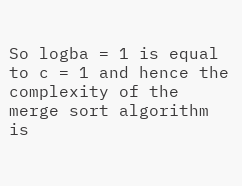So logba = 1 is equal to c = 1 and hence the complexity of the merge sort algorithm is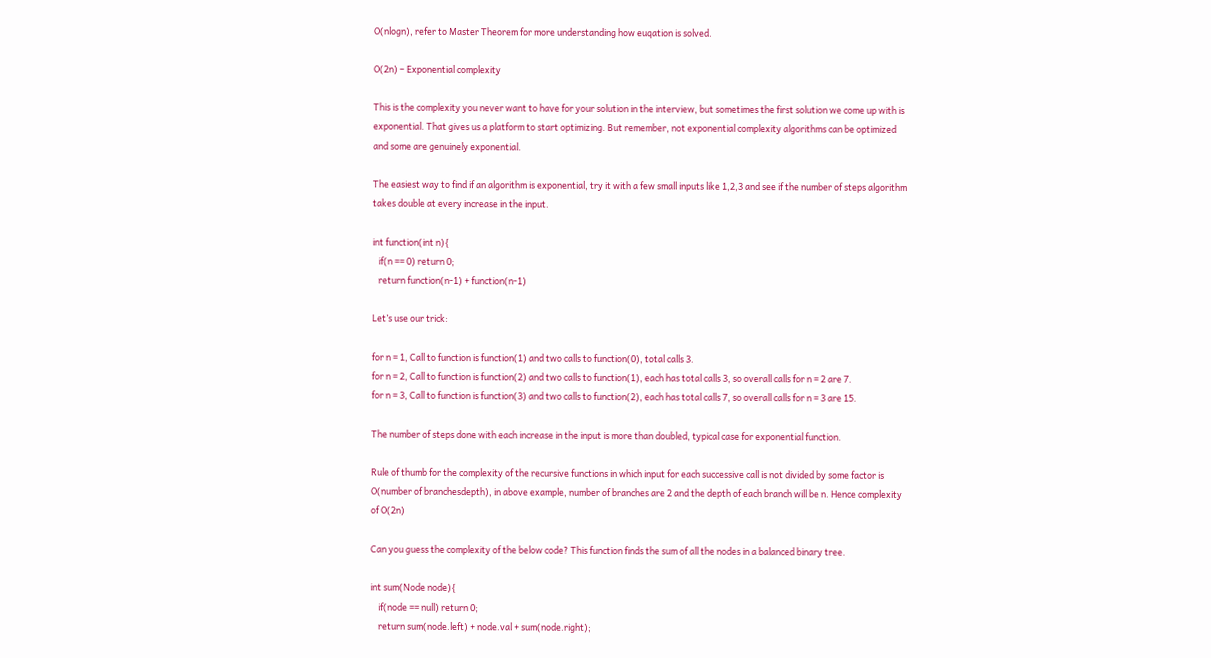O(nlogn), refer to Master Theorem for more understanding how euqation is solved.

O(2n) – Exponential complexity

This is the complexity you never want to have for your solution in the interview, but sometimes the first solution we come up with is exponential. That gives us a platform to start optimizing. But remember, not exponential complexity algorithms can be optimized and some are genuinely exponential.

The easiest way to find if an algorithm is exponential, try it with a few small inputs like 1,2,3 and see if the number of steps algorithm takes double at every increase in the input.

int function(int n){
   if(n == 0) return 0;
   return function(n-1) + function(n-1)

Let’s use our trick:

for n = 1, Call to function is function(1) and two calls to function(0), total calls 3.
for n = 2, Call to function is function(2) and two calls to function(1), each has total calls 3, so overall calls for n = 2 are 7.
for n = 3, Call to function is function(3) and two calls to function(2), each has total calls 7, so overall calls for n = 3 are 15.

The number of steps done with each increase in the input is more than doubled, typical case for exponential function.

Rule of thumb for the complexity of the recursive functions in which input for each successive call is not divided by some factor is O(number of branchesdepth), in above example, number of branches are 2 and the depth of each branch will be n. Hence complexity of O(2n)

Can you guess the complexity of the below code? This function finds the sum of all the nodes in a balanced binary tree.

int sum(Node node){
    if(node == null) return 0;
    return sum(node.left) + node.val + sum(node.right);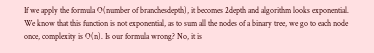If we apply the formula O(number of branchesdepth), it becomes 2depth and algorithm looks exponential. We know that this function is not exponential, as to sum all the nodes of a binary tree, we go to each node once, complexity is O(n). Is our formula wrong? No, it is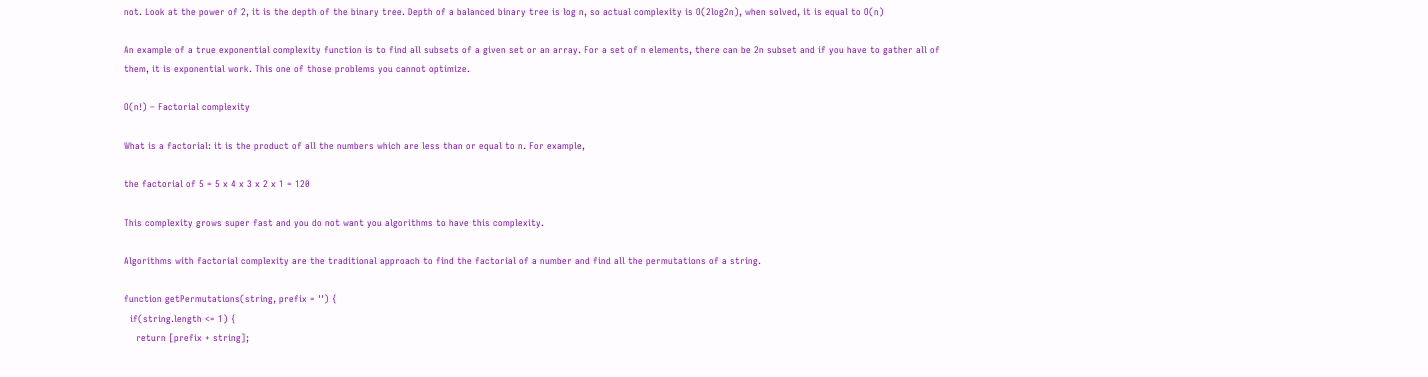not. Look at the power of 2, it is the depth of the binary tree. Depth of a balanced binary tree is log n, so actual complexity is O(2log2n), when solved, it is equal to O(n)

An example of a true exponential complexity function is to find all subsets of a given set or an array. For a set of n elements, there can be 2n subset and if you have to gather all of them, it is exponential work. This one of those problems you cannot optimize.

O(n!) – Factorial complexity

What is a factorial: it is the product of all the numbers which are less than or equal to n. For example,

the factorial of 5 = 5 x 4 x 3 x 2 x 1 = 120

This complexity grows super fast and you do not want you algorithms to have this complexity.

Algorithms with factorial complexity are the traditional approach to find the factorial of a number and find all the permutations of a string.

function getPermutations(string, prefix = '') {
  if(string.length <= 1) {
    return [prefix + string];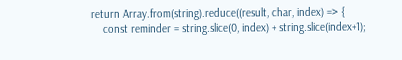return Array.from(string).reduce((result, char, index) => {
    const reminder = string.slice(0, index) + string.slice(index+1);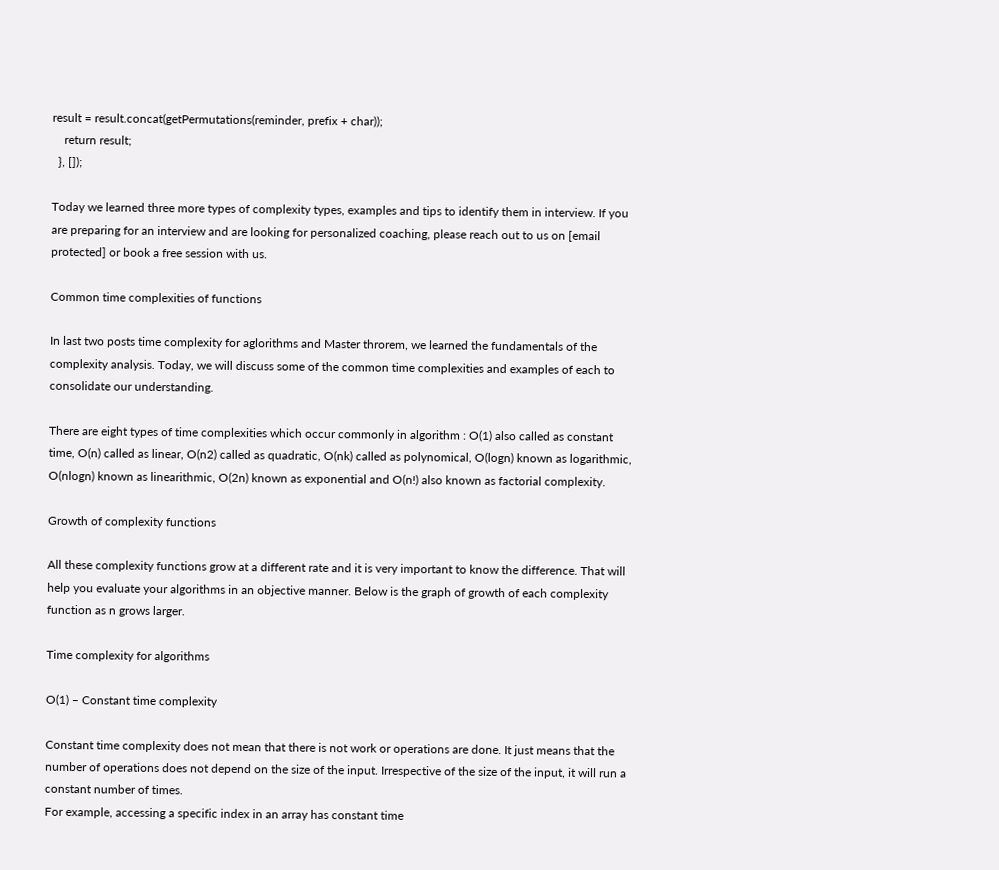result = result.concat(getPermutations(reminder, prefix + char));
    return result;
  }, []);

Today we learned three more types of complexity types, examples and tips to identify them in interview. If you are preparing for an interview and are looking for personalized coaching, please reach out to us on [email protected] or book a free session with us.

Common time complexities of functions

In last two posts time complexity for aglorithms and Master throrem, we learned the fundamentals of the complexity analysis. Today, we will discuss some of the common time complexities and examples of each to consolidate our understanding.

There are eight types of time complexities which occur commonly in algorithm : O(1) also called as constant time, O(n) called as linear, O(n2) called as quadratic, O(nk) called as polynomical, O(logn) known as logarithmic, O(nlogn) known as linearithmic, O(2n) known as exponential and O(n!) also known as factorial complexity.

Growth of complexity functions

All these complexity functions grow at a different rate and it is very important to know the difference. That will help you evaluate your algorithms in an objective manner. Below is the graph of growth of each complexity function as n grows larger.

Time complexity for algorithms

O(1) – Constant time complexity

Constant time complexity does not mean that there is not work or operations are done. It just means that the number of operations does not depend on the size of the input. Irrespective of the size of the input, it will run a constant number of times.
For example, accessing a specific index in an array has constant time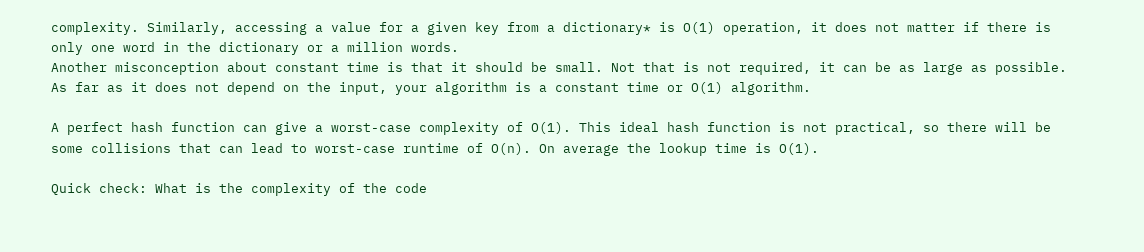complexity. Similarly, accessing a value for a given key from a dictionary* is O(1) operation, it does not matter if there is only one word in the dictionary or a million words.
Another misconception about constant time is that it should be small. Not that is not required, it can be as large as possible. As far as it does not depend on the input, your algorithm is a constant time or O(1) algorithm.

A perfect hash function can give a worst-case complexity of O(1). This ideal hash function is not practical, so there will be some collisions that can lead to worst-case runtime of O(n). On average the lookup time is O(1).

Quick check: What is the complexity of the code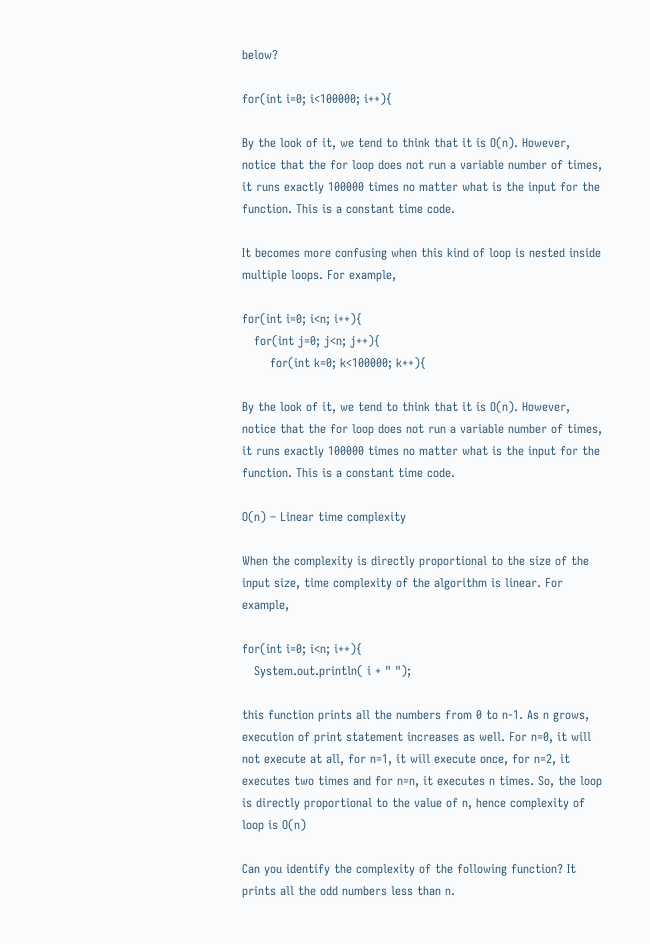below?

for(int i=0; i<100000; i++){

By the look of it, we tend to think that it is O(n). However, notice that the for loop does not run a variable number of times, it runs exactly 100000 times no matter what is the input for the function. This is a constant time code.

It becomes more confusing when this kind of loop is nested inside multiple loops. For example,

for(int i=0; i<n; i++){
   for(int j=0; j<n; j++){
       for(int k=0; k<100000; k++){

By the look of it, we tend to think that it is O(n). However, notice that the for loop does not run a variable number of times, it runs exactly 100000 times no matter what is the input for the function. This is a constant time code.

O(n) – Linear time complexity

When the complexity is directly proportional to the size of the input size, time complexity of the algorithm is linear. For example,

for(int i=0; i<n; i++){
   System.out.println( i + " ");

this function prints all the numbers from 0 to n-1. As n grows, execution of print statement increases as well. For n=0, it will not execute at all, for n=1, it will execute once, for n=2, it executes two times and for n=n, it executes n times. So, the loop is directly proportional to the value of n, hence complexity of loop is O(n)

Can you identify the complexity of the following function? It prints all the odd numbers less than n.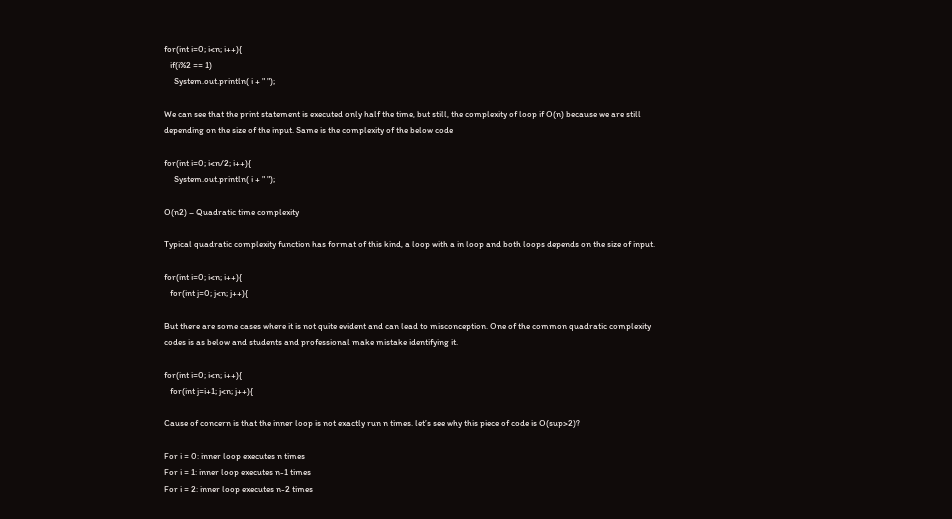for(int i=0; i<n; i++){
   if(i%2 == 1)
     System.out.println( i + " ");

We can see that the print statement is executed only half the time, but still, the complexity of loop if O(n) because we are still depending on the size of the input. Same is the complexity of the below code

for(int i=0; i<n/2; i++){
     System.out.println( i + " ");

O(n2) – Quadratic time complexity

Typical quadratic complexity function has format of this kind, a loop with a in loop and both loops depends on the size of input.

for(int i=0; i<n; i++){
   for(int j=0; j<n; j++){

But there are some cases where it is not quite evident and can lead to misconception. One of the common quadratic complexity codes is as below and students and professional make mistake identifying it.

for(int i=0; i<n; i++){
   for(int j=i+1; j<n; j++){

Cause of concern is that the inner loop is not exactly run n times. let’s see why this piece of code is O(sup>2)?

For i = 0: inner loop executes n times
For i = 1: inner loop executes n-1 times
For i = 2: inner loop executes n-2 times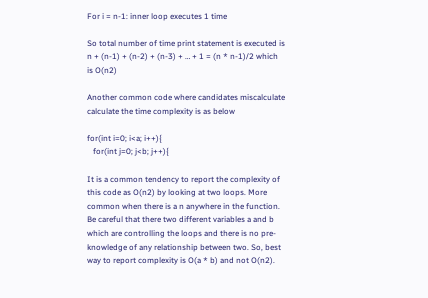For i = n-1: inner loop executes 1 time

So total number of time print statement is executed is n + (n-1) + (n-2) + (n-3) + … + 1 = (n * n-1)/2 which is O(n2)

Another common code where candidates miscalculate calculate the time complexity is as below

for(int i=0; i<a; i++){
   for(int j=0; j<b; j++){

It is a common tendency to report the complexity of this code as O(n2) by looking at two loops. More common when there is a n anywhere in the function. Be careful that there two different variables a and b which are controlling the loops and there is no pre-knowledge of any relationship between two. So, best way to report complexity is O(a * b) and not O(n2).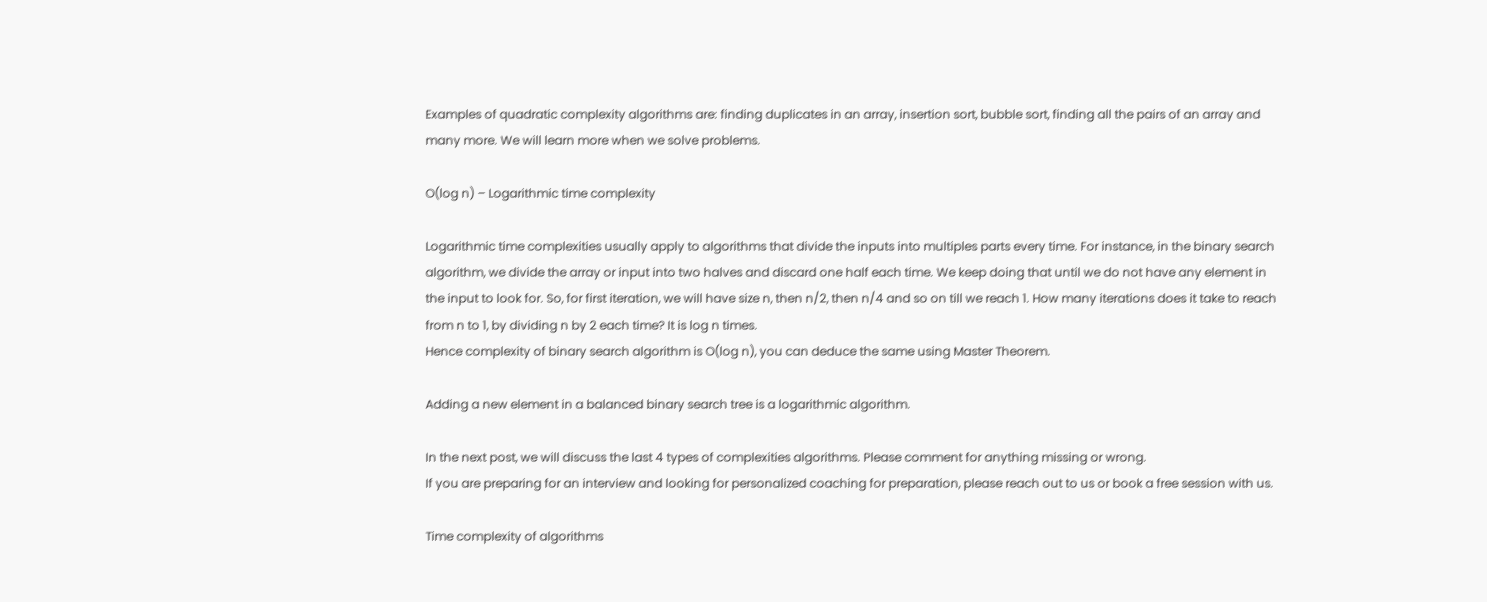Examples of quadratic complexity algorithms are: finding duplicates in an array, insertion sort, bubble sort, finding all the pairs of an array and many more. We will learn more when we solve problems.

O(log n) – Logarithmic time complexity

Logarithmic time complexities usually apply to algorithms that divide the inputs into multiples parts every time. For instance, in the binary search algorithm, we divide the array or input into two halves and discard one half each time. We keep doing that until we do not have any element in the input to look for. So, for first iteration, we will have size n, then n/2, then n/4 and so on till we reach 1. How many iterations does it take to reach from n to 1, by dividing n by 2 each time? It is log n times.
Hence complexity of binary search algorithm is O(log n), you can deduce the same using Master Theorem.

Adding a new element in a balanced binary search tree is a logarithmic algorithm.

In the next post, we will discuss the last 4 types of complexities algorithms. Please comment for anything missing or wrong.
If you are preparing for an interview and looking for personalized coaching for preparation, please reach out to us or book a free session with us.

Time complexity of algorithms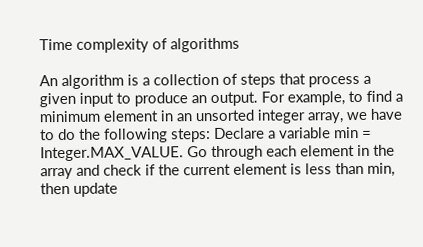Time complexity of algorithms

An algorithm is a collection of steps that process a given input to produce an output. For example, to find a minimum element in an unsorted integer array, we have to do the following steps: Declare a variable min = Integer.MAX_VALUE. Go through each element in the array and check if the current element is less than min, then update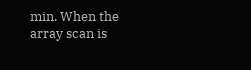min. When the array scan is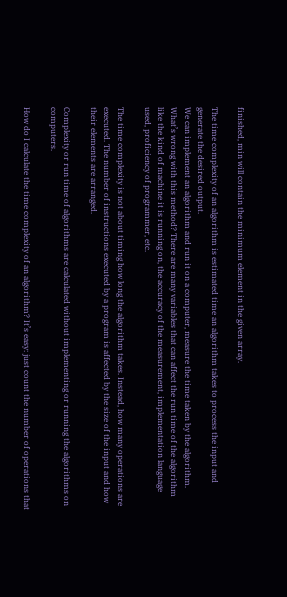finished, min will contain the minimum element in the given array.

The time complexity of an algorithm is estimated time an algorithm takes to process the input and generate the desired output.
We can implement an algorithm and run it on a computer, measure the time taken by the algorithm. What’s wrong with this method? There are many variables that can affect the run time of the algorithm like the kind of machine it is running on, the accuracy of the measurement, implementation language used, proficiency of programmer, etc.

The time complexity is not about timing how long the algorithm takes. Instead, how many operations are executed. The number of instructions executed by a program is affected by the size of the input and how their elements are arranged.

Complexity or run time of algorithms are calculated without implementing or running the algorithms on computers.

How do I calculate the time complexity of an algorithm? It’s easy: just count the number of operations that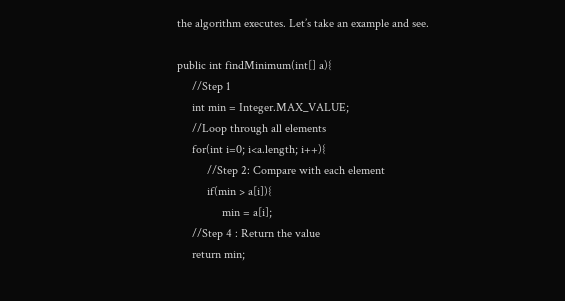the algorithm executes. Let’s take an example and see.

public int findMinimum(int[] a){
     //Step 1
     int min = Integer.MAX_VALUE;
     //Loop through all elements
     for(int i=0; i<a.length; i++){
          //Step 2: Compare with each element
          if(min > a[i]){
               min = a[i];
     //Step 4 : Return the value
     return min;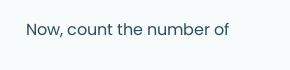Now, count the number of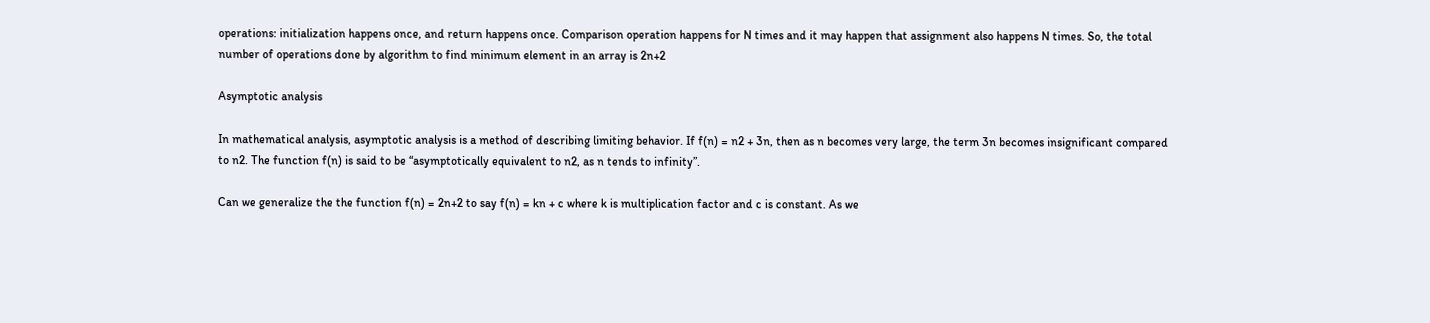operations: initialization happens once, and return happens once. Comparison operation happens for N times and it may happen that assignment also happens N times. So, the total number of operations done by algorithm to find minimum element in an array is 2n+2

Asymptotic analysis

In mathematical analysis, asymptotic analysis is a method of describing limiting behavior. If f(n) = n2 + 3n, then as n becomes very large, the term 3n becomes insignificant compared to n2. The function f(n) is said to be “asymptotically equivalent to n2, as n tends to infinity”.

Can we generalize the the function f(n) = 2n+2 to say f(n) = kn + c where k is multiplication factor and c is constant. As we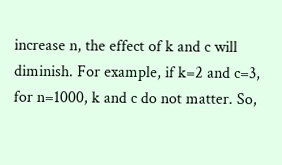increase n, the effect of k and c will diminish. For example, if k=2 and c=3, for n=1000, k and c do not matter. So,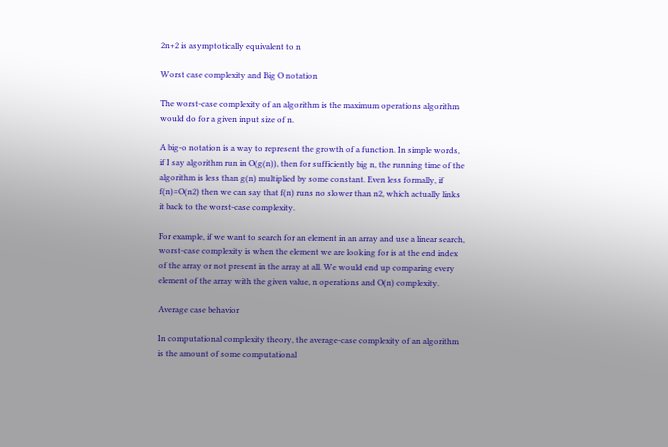2n+2 is asymptotically equivalent to n

Worst case complexity and Big O notation

The worst-case complexity of an algorithm is the maximum operations algorithm would do for a given input size of n.

A big-o notation is a way to represent the growth of a function. In simple words, if I say algorithm run in O(g(n)), then for sufficiently big n, the running time of the algorithm is less than g(n) multiplied by some constant. Even less formally, if f(n)=O(n2) then we can say that f(n) runs no slower than n2, which actually links it back to the worst-case complexity.

For example, if we want to search for an element in an array and use a linear search, worst-case complexity is when the element we are looking for is at the end index of the array or not present in the array at all. We would end up comparing every element of the array with the given value, n operations and O(n) complexity.

Average case behavior

In computational complexity theory, the average-case complexity of an algorithm is the amount of some computational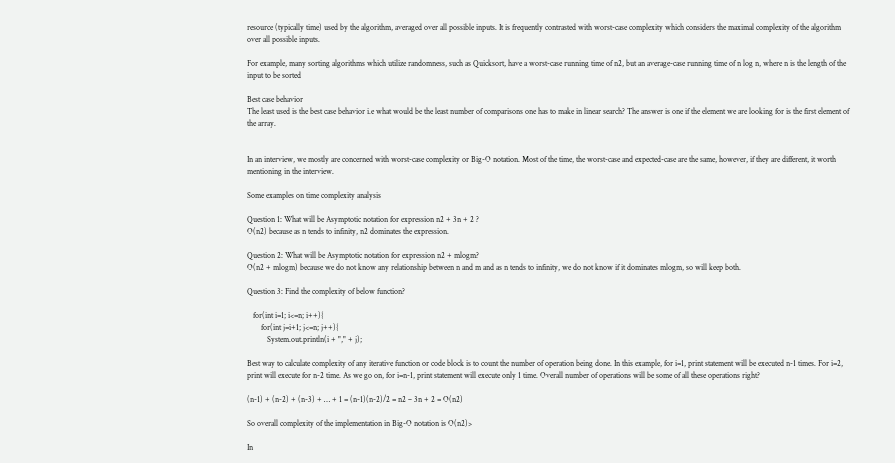resource (typically time) used by the algorithm, averaged over all possible inputs. It is frequently contrasted with worst-case complexity which considers the maximal complexity of the algorithm over all possible inputs.

For example, many sorting algorithms which utilize randomness, such as Quicksort, have a worst-case running time of n2, but an average-case running time of n log n, where n is the length of the input to be sorted

Best case behavior
The least used is the best case behavior i.e what would be the least number of comparisons one has to make in linear search? The answer is one if the element we are looking for is the first element of the array.


In an interview, we mostly are concerned with worst-case complexity or Big-O notation. Most of the time, the worst-case and expected-case are the same, however, if they are different, it worth mentioning in the interview.

Some examples on time complexity analysis

Question 1: What will be Asymptotic notation for expression n2 + 3n + 2 ?
O(n2) because as n tends to infinity, n2 dominates the expression.

Question 2: What will be Asymptotic notation for expression n2 + mlogm?
O(n2 + mlogm) because we do not know any relationship between n and m and as n tends to infinity, we do not know if it dominates mlogm, so will keep both.

Question 3: Find the complexity of below function?

   for(int i=1; i<=n; i++){
       for(int j=i+1; j<=n; j++){
          System.out.println(i + "," + j);

Best way to calculate complexity of any iterative function or code block is to count the number of operation being done. In this example, for i=1, print statement will be executed n-1 times. For i=2, print will execute for n-2 time. As we go on, for i=n-1, print statement will execute only 1 time. Overall number of operations will be some of all these operations right?

(n-1) + (n-2) + (n-3) + … + 1 = (n-1)(n-2)/2 = n2 – 3n + 2 = O(n2)

So overall complexity of the implementation in Big-O notation is O(n2)>

In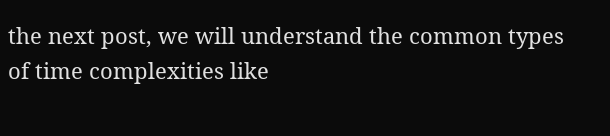the next post, we will understand the common types of time complexities like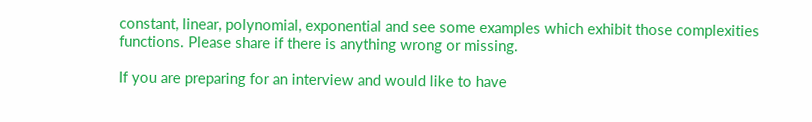constant, linear, polynomial, exponential and see some examples which exhibit those complexities functions. Please share if there is anything wrong or missing.

If you are preparing for an interview and would like to have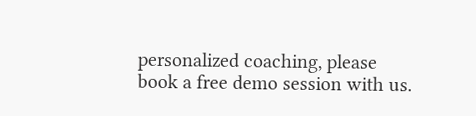personalized coaching, please book a free demo session with us.